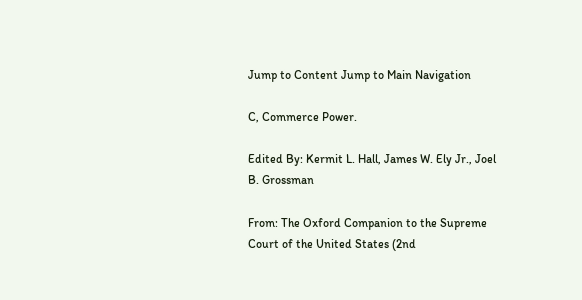Jump to Content Jump to Main Navigation

C, Commerce Power.

Edited By: Kermit L. Hall, James W. Ely Jr., Joel B. Grossman

From: The Oxford Companion to the Supreme Court of the United States (2nd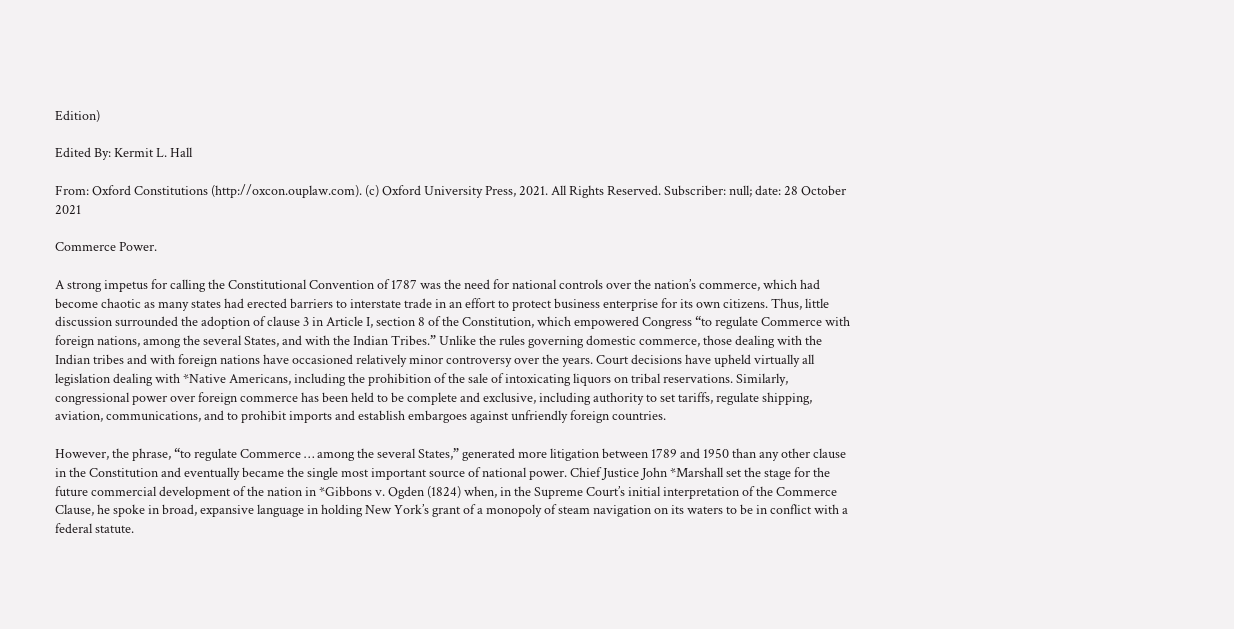Edition)

Edited By: Kermit L. Hall

From: Oxford Constitutions (http://oxcon.ouplaw.com). (c) Oxford University Press, 2021. All Rights Reserved. Subscriber: null; date: 28 October 2021

Commerce Power.

A strong impetus for calling the Constitutional Convention of 1787 was the need for national controls over the nation’s commerce, which had become chaotic as many states had erected barriers to interstate trade in an effort to protect business enterprise for its own citizens. Thus, little discussion surrounded the adoption of clause 3 in Article I, section 8 of the Constitution, which empowered Congress “to regulate Commerce with foreign nations, among the several States, and with the Indian Tribes.” Unlike the rules governing domestic commerce, those dealing with the Indian tribes and with foreign nations have occasioned relatively minor controversy over the years. Court decisions have upheld virtually all legislation dealing with *Native Americans, including the prohibition of the sale of intoxicating liquors on tribal reservations. Similarly, congressional power over foreign commerce has been held to be complete and exclusive, including authority to set tariffs, regulate shipping, aviation, communications, and to prohibit imports and establish embargoes against unfriendly foreign countries.

However, the phrase, “to regulate Commerce … among the several States,” generated more litigation between 1789 and 1950 than any other clause in the Constitution and eventually became the single most important source of national power. Chief Justice John *Marshall set the stage for the future commercial development of the nation in *Gibbons v. Ogden (1824) when, in the Supreme Court’s initial interpretation of the Commerce Clause, he spoke in broad, expansive language in holding New York’s grant of a monopoly of steam navigation on its waters to be in conflict with a federal statute.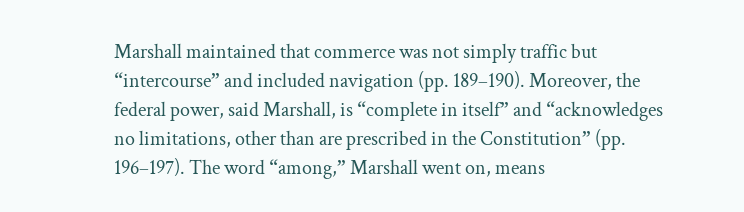Marshall maintained that commerce was not simply traffic but “intercourse” and included navigation (pp. 189–190). Moreover, the federal power, said Marshall, is “complete in itself” and “acknowledges no limitations, other than are prescribed in the Constitution” (pp. 196–197). The word “among,” Marshall went on, means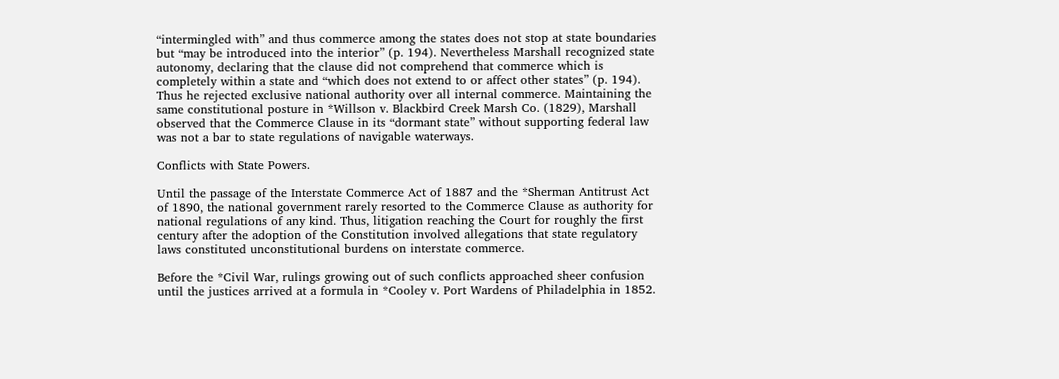“intermingled with” and thus commerce among the states does not stop at state boundaries but “may be introduced into the interior” (p. 194). Nevertheless Marshall recognized state autonomy, declaring that the clause did not comprehend that commerce which is completely within a state and “which does not extend to or affect other states” (p. 194). Thus he rejected exclusive national authority over all internal commerce. Maintaining the same constitutional posture in *Willson v. Blackbird Creek Marsh Co. (1829), Marshall observed that the Commerce Clause in its “dormant state” without supporting federal law was not a bar to state regulations of navigable waterways.

Conflicts with State Powers.

Until the passage of the Interstate Commerce Act of 1887 and the *Sherman Antitrust Act of 1890, the national government rarely resorted to the Commerce Clause as authority for national regulations of any kind. Thus, litigation reaching the Court for roughly the first century after the adoption of the Constitution involved allegations that state regulatory laws constituted unconstitutional burdens on interstate commerce.

Before the *Civil War, rulings growing out of such conflicts approached sheer confusion until the justices arrived at a formula in *Cooley v. Port Wardens of Philadelphia in 1852.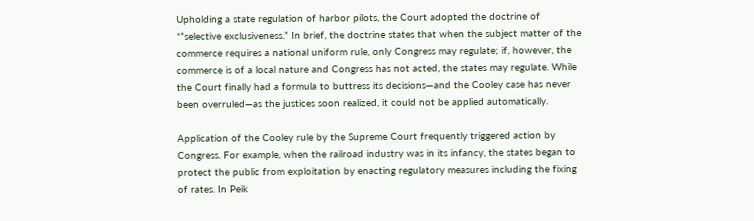Upholding a state regulation of harbor pilots, the Court adopted the doctrine of *”selective exclusiveness.” In brief, the doctrine states that when the subject matter of the commerce requires a national uniform rule, only Congress may regulate; if, however, the commerce is of a local nature and Congress has not acted, the states may regulate. While the Court finally had a formula to buttress its decisions—and the Cooley case has never been overruled—as the justices soon realized, it could not be applied automatically.

Application of the Cooley rule by the Supreme Court frequently triggered action by Congress. For example, when the railroad industry was in its infancy, the states began to protect the public from exploitation by enacting regulatory measures including the fixing of rates. In Peik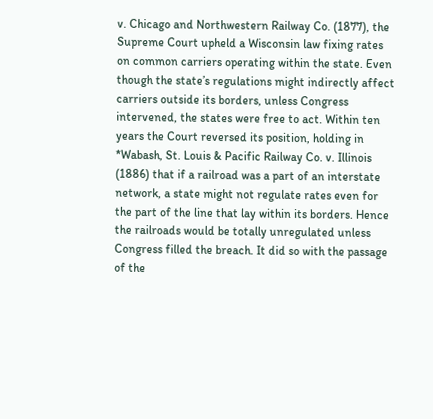v. Chicago and Northwestern Railway Co. (1877), the Supreme Court upheld a Wisconsin law fixing rates on common carriers operating within the state. Even though the state’s regulations might indirectly affect carriers outside its borders, unless Congress intervened, the states were free to act. Within ten years the Court reversed its position, holding in *Wabash, St. Louis & Pacific Railway Co. v. Illinois (1886) that if a railroad was a part of an interstate network, a state might not regulate rates even for the part of the line that lay within its borders. Hence the railroads would be totally unregulated unless Congress filled the breach. It did so with the passage of the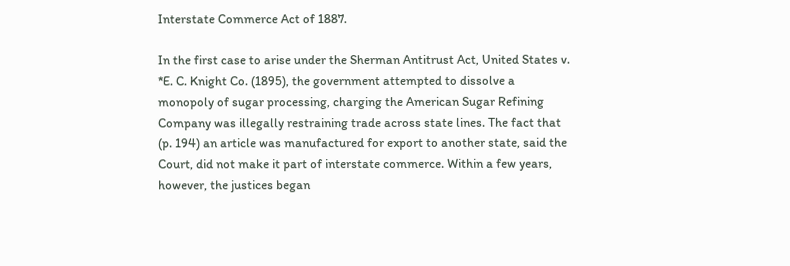Interstate Commerce Act of 1887.

In the first case to arise under the Sherman Antitrust Act, United States v. *E. C. Knight Co. (1895), the government attempted to dissolve a monopoly of sugar processing, charging the American Sugar Refining Company was illegally restraining trade across state lines. The fact that (p. 194) an article was manufactured for export to another state, said the Court, did not make it part of interstate commerce. Within a few years, however, the justices began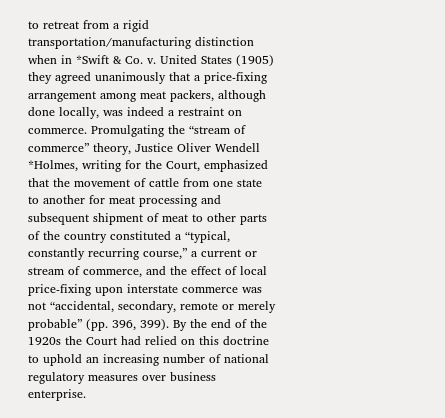to retreat from a rigid transportation/manufacturing distinction when in *Swift & Co. v. United States (1905) they agreed unanimously that a price-fixing arrangement among meat packers, although done locally, was indeed a restraint on commerce. Promulgating the “stream of commerce” theory, Justice Oliver Wendell *Holmes, writing for the Court, emphasized that the movement of cattle from one state to another for meat processing and subsequent shipment of meat to other parts of the country constituted a “typical, constantly recurring course,” a current or stream of commerce, and the effect of local price-fixing upon interstate commerce was not “accidental, secondary, remote or merely probable” (pp. 396, 399). By the end of the 1920s the Court had relied on this doctrine to uphold an increasing number of national regulatory measures over business enterprise.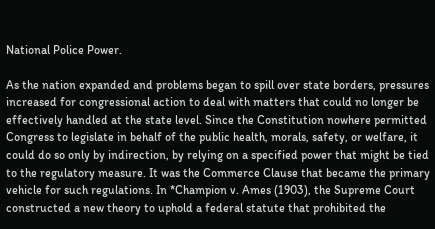National Police Power.

As the nation expanded and problems began to spill over state borders, pressures increased for congressional action to deal with matters that could no longer be effectively handled at the state level. Since the Constitution nowhere permitted Congress to legislate in behalf of the public health, morals, safety, or welfare, it could do so only by indirection, by relying on a specified power that might be tied to the regulatory measure. It was the Commerce Clause that became the primary vehicle for such regulations. In *Champion v. Ames (1903), the Supreme Court constructed a new theory to uphold a federal statute that prohibited the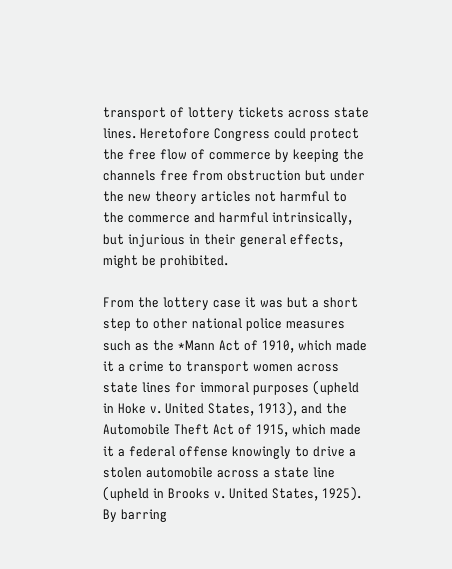transport of lottery tickets across state lines. Heretofore Congress could protect the free flow of commerce by keeping the channels free from obstruction but under the new theory articles not harmful to the commerce and harmful intrinsically, but injurious in their general effects, might be prohibited.

From the lottery case it was but a short step to other national police measures such as the *Mann Act of 1910, which made it a crime to transport women across state lines for immoral purposes (upheld in Hoke v. United States, 1913), and the Automobile Theft Act of 1915, which made it a federal offense knowingly to drive a stolen automobile across a state line (upheld in Brooks v. United States, 1925). By barring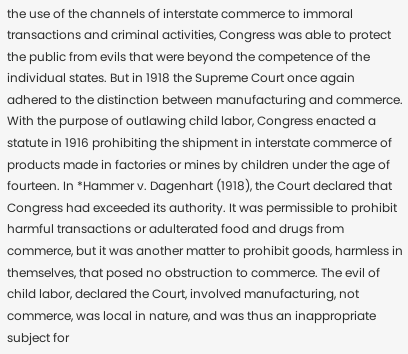the use of the channels of interstate commerce to immoral transactions and criminal activities, Congress was able to protect the public from evils that were beyond the competence of the individual states. But in 1918 the Supreme Court once again adhered to the distinction between manufacturing and commerce. With the purpose of outlawing child labor, Congress enacted a statute in 1916 prohibiting the shipment in interstate commerce of products made in factories or mines by children under the age of fourteen. In *Hammer v. Dagenhart (1918), the Court declared that Congress had exceeded its authority. It was permissible to prohibit harmful transactions or adulterated food and drugs from commerce, but it was another matter to prohibit goods, harmless in themselves, that posed no obstruction to commerce. The evil of child labor, declared the Court, involved manufacturing, not commerce, was local in nature, and was thus an inappropriate subject for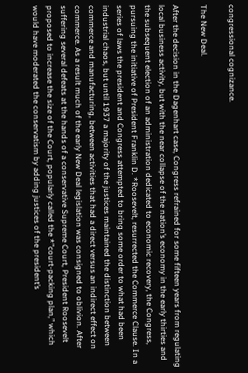congressional cognizance.

The New Deal.

After the decision in the Dagenhart case, Congress refrained for some fifteen years from regulating local business activity, but with the near collapse of the nation’s economy in the early thirties and the subsequent election of an administration dedicated to economic recovery, the Congress, pursuing the initiative of President Franklin D. *Roosevelt, resurrected the Commerce Clause. In a series of laws the president and Congress attempted to bring some order to what had been industrial chaos, but until 1937 a majority of the justices maintained the distinction between commerce and manufacturing, between activities that had a direct versus an indirect effect on commerce. As a result much of the early New Deal legislation was consigned to oblivion. After suffering several defeats at the hands of a conservative Supreme Court, President Roosevelt proposed to increase the size of the Court, popularly called the *”court-packing plan,” which would have moderated the conservatism by adding justices of the president’s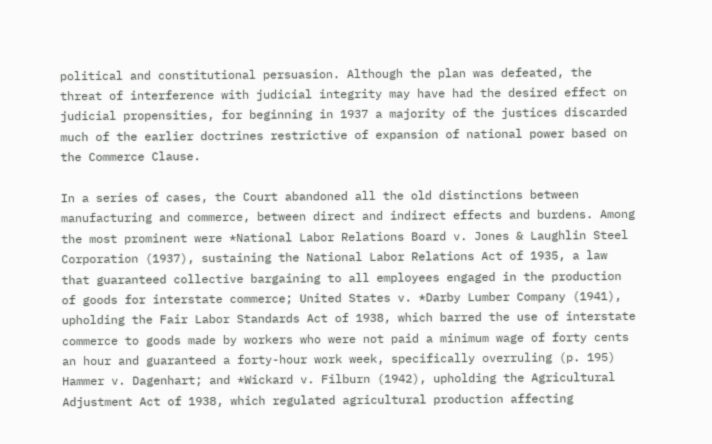political and constitutional persuasion. Although the plan was defeated, the threat of interference with judicial integrity may have had the desired effect on judicial propensities, for beginning in 1937 a majority of the justices discarded much of the earlier doctrines restrictive of expansion of national power based on the Commerce Clause.

In a series of cases, the Court abandoned all the old distinctions between manufacturing and commerce, between direct and indirect effects and burdens. Among the most prominent were *National Labor Relations Board v. Jones & Laughlin Steel Corporation (1937), sustaining the National Labor Relations Act of 1935, a law that guaranteed collective bargaining to all employees engaged in the production of goods for interstate commerce; United States v. *Darby Lumber Company (1941), upholding the Fair Labor Standards Act of 1938, which barred the use of interstate commerce to goods made by workers who were not paid a minimum wage of forty cents an hour and guaranteed a forty-hour work week, specifically overruling (p. 195) Hammer v. Dagenhart; and *Wickard v. Filburn (1942), upholding the Agricultural Adjustment Act of 1938, which regulated agricultural production affecting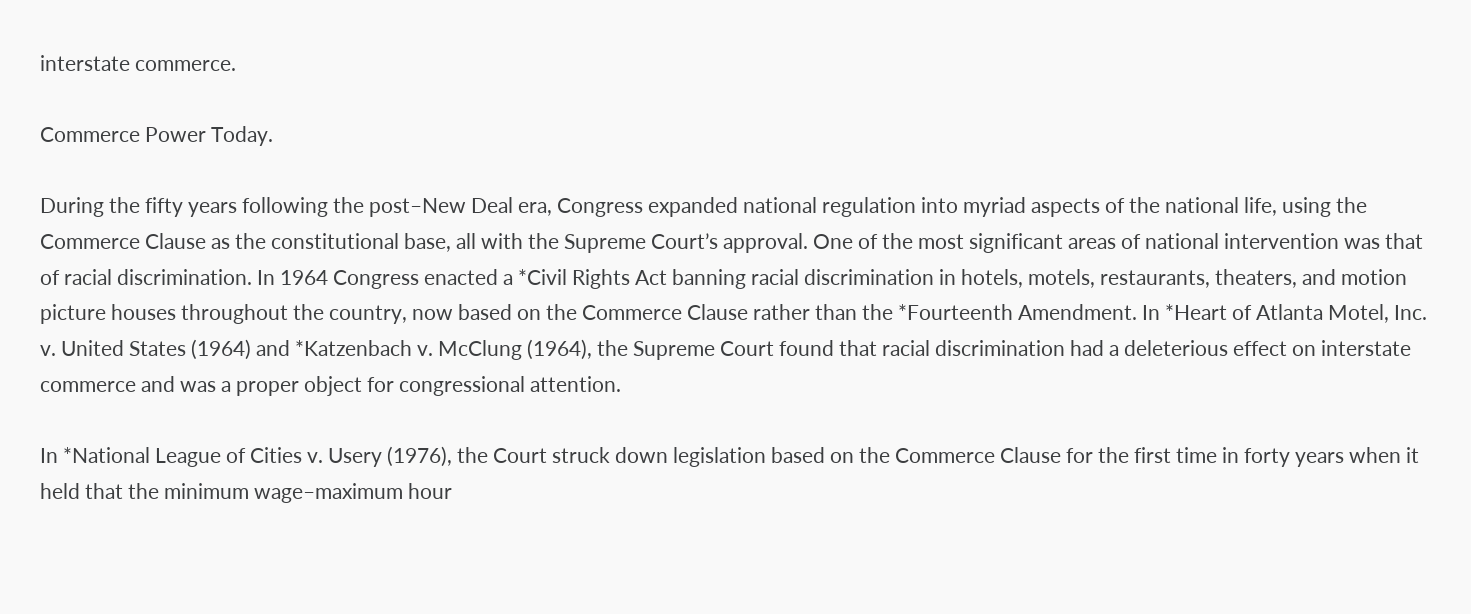interstate commerce.

Commerce Power Today.

During the fifty years following the post–New Deal era, Congress expanded national regulation into myriad aspects of the national life, using the Commerce Clause as the constitutional base, all with the Supreme Court’s approval. One of the most significant areas of national intervention was that of racial discrimination. In 1964 Congress enacted a *Civil Rights Act banning racial discrimination in hotels, motels, restaurants, theaters, and motion picture houses throughout the country, now based on the Commerce Clause rather than the *Fourteenth Amendment. In *Heart of Atlanta Motel, Inc. v. United States (1964) and *Katzenbach v. McClung (1964), the Supreme Court found that racial discrimination had a deleterious effect on interstate commerce and was a proper object for congressional attention.

In *National League of Cities v. Usery (1976), the Court struck down legislation based on the Commerce Clause for the first time in forty years when it held that the minimum wage–maximum hour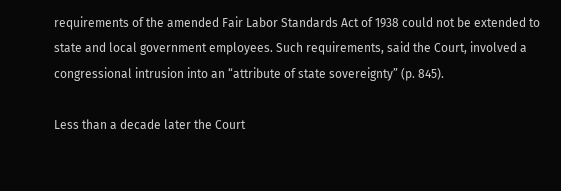requirements of the amended Fair Labor Standards Act of 1938 could not be extended to state and local government employees. Such requirements, said the Court, involved a congressional intrusion into an “attribute of state sovereignty” (p. 845).

Less than a decade later the Court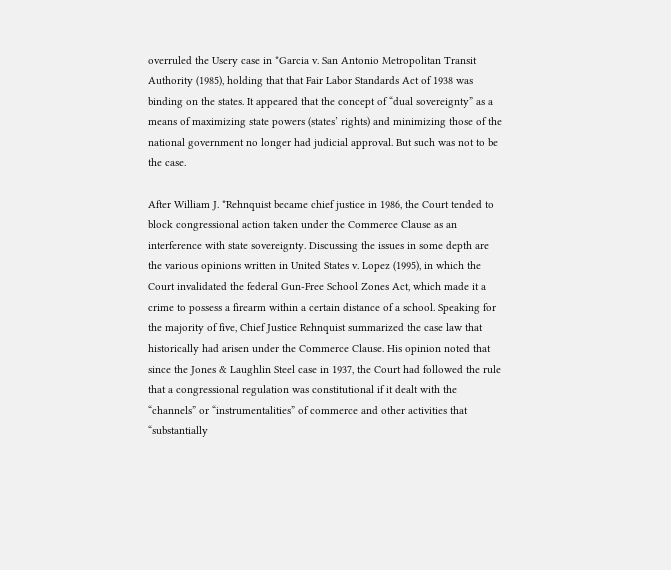overruled the Usery case in *Garcia v. San Antonio Metropolitan Transit Authority (1985), holding that that Fair Labor Standards Act of 1938 was binding on the states. It appeared that the concept of “dual sovereignty” as a means of maximizing state powers (states’ rights) and minimizing those of the national government no longer had judicial approval. But such was not to be the case.

After William J. *Rehnquist became chief justice in 1986, the Court tended to block congressional action taken under the Commerce Clause as an interference with state sovereignty. Discussing the issues in some depth are the various opinions written in United States v. Lopez (1995), in which the Court invalidated the federal Gun-Free School Zones Act, which made it a crime to possess a firearm within a certain distance of a school. Speaking for the majority of five, Chief Justice Rehnquist summarized the case law that historically had arisen under the Commerce Clause. His opinion noted that since the Jones & Laughlin Steel case in 1937, the Court had followed the rule that a congressional regulation was constitutional if it dealt with the “channels” or “instrumentalities” of commerce and other activities that “substantially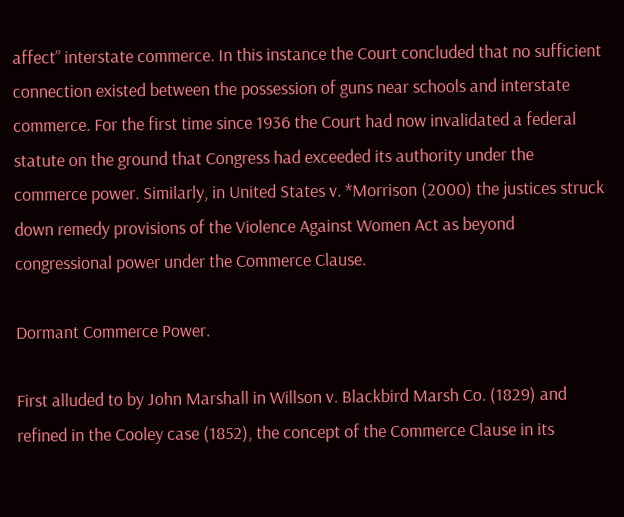affect” interstate commerce. In this instance the Court concluded that no sufficient connection existed between the possession of guns near schools and interstate commerce. For the first time since 1936 the Court had now invalidated a federal statute on the ground that Congress had exceeded its authority under the commerce power. Similarly, in United States v. *Morrison (2000) the justices struck down remedy provisions of the Violence Against Women Act as beyond congressional power under the Commerce Clause.

Dormant Commerce Power.

First alluded to by John Marshall in Willson v. Blackbird Marsh Co. (1829) and refined in the Cooley case (1852), the concept of the Commerce Clause in its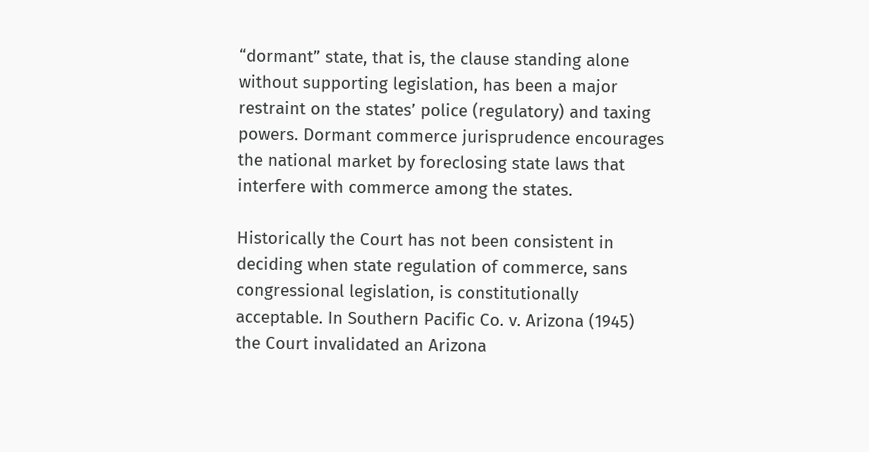“dormant” state, that is, the clause standing alone without supporting legislation, has been a major restraint on the states’ police (regulatory) and taxing powers. Dormant commerce jurisprudence encourages the national market by foreclosing state laws that interfere with commerce among the states.

Historically the Court has not been consistent in deciding when state regulation of commerce, sans congressional legislation, is constitutionally acceptable. In Southern Pacific Co. v. Arizona (1945) the Court invalidated an Arizona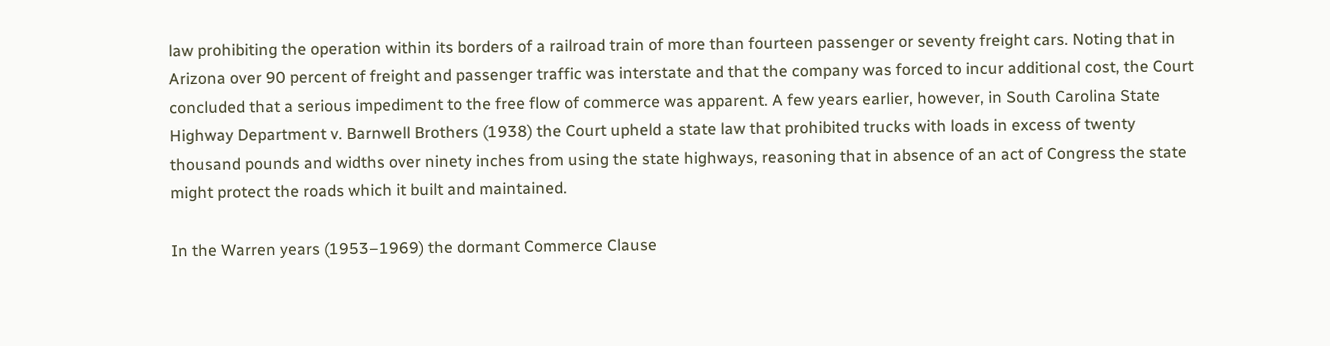law prohibiting the operation within its borders of a railroad train of more than fourteen passenger or seventy freight cars. Noting that in Arizona over 90 percent of freight and passenger traffic was interstate and that the company was forced to incur additional cost, the Court concluded that a serious impediment to the free flow of commerce was apparent. A few years earlier, however, in South Carolina State Highway Department v. Barnwell Brothers (1938) the Court upheld a state law that prohibited trucks with loads in excess of twenty thousand pounds and widths over ninety inches from using the state highways, reasoning that in absence of an act of Congress the state might protect the roads which it built and maintained.

In the Warren years (1953–1969) the dormant Commerce Clause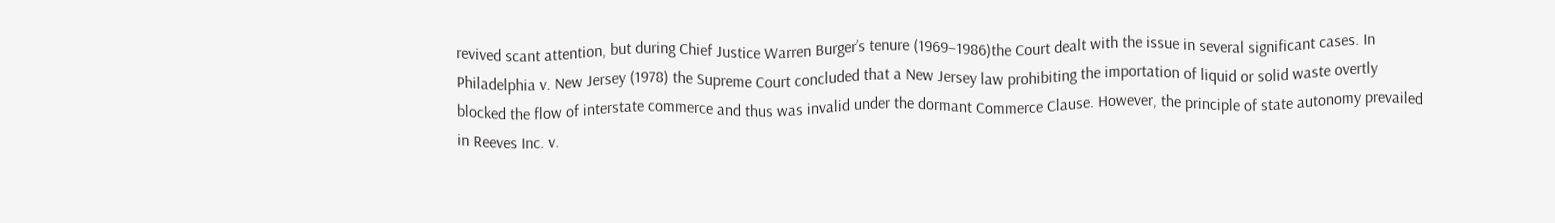revived scant attention, but during Chief Justice Warren Burger’s tenure (1969–1986)the Court dealt with the issue in several significant cases. In Philadelphia v. New Jersey (1978) the Supreme Court concluded that a New Jersey law prohibiting the importation of liquid or solid waste overtly blocked the flow of interstate commerce and thus was invalid under the dormant Commerce Clause. However, the principle of state autonomy prevailed in Reeves Inc. v.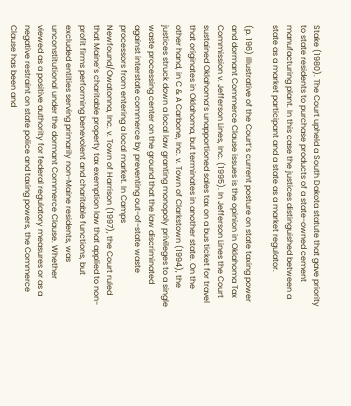Stake (1980). The Court upheld a South Dakota statute that gave priority to state residents to purchase products of a state-owned cement manufacturing plant. In this case the justices distinguished between a state as a market participant and a state as a market regulator.

(p. 196) Illustrative of the Court’s current posture on state taxing power and dormant Commerce Clause issues is the opinion in Oklahoma Tax Commission v. Jefferson Lines, Inc. (1995). In Jefferson Lines the Court sustained Oklahoma’s unapportioned sales tax on a bus ticket for travel that originates in Oklahoma, but terminates in another state. On the other hand, in C & A Carbone, Inc. v. Town of Clarkstown (1994), the justices struck down a local law granting monopoly privileges to a single waste processing center on the ground that the law discriminated against interstate commerce by preventing out-of-state waste processors from entering a local market. In Camps Newfound/Owatonna, Inc. v. Town of Harrison (1997), the Court ruled that Maine’s charitable property tax exemption law that applied to non-profit firms performing benevolent and charitable functions, but excluded entities serving primarily non-Maine residents, was unconstitutional under the dormant Commerce Clause. Whether viewed as a positive authority for federal regulatory measures or as a negative restraint on state police and taxing powers, the Commerce Clause has been and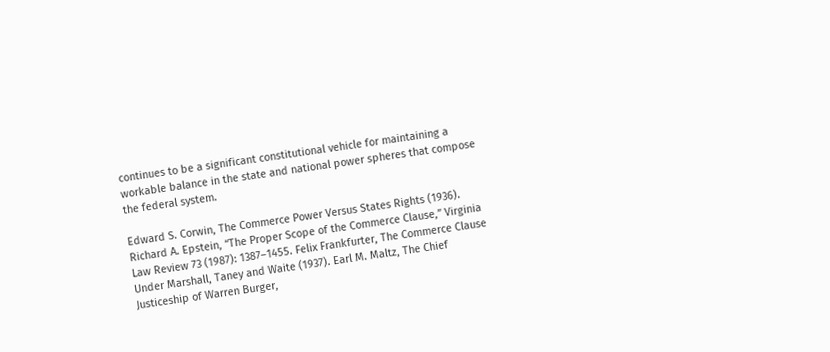continues to be a significant constitutional vehicle for maintaining a workable balance in the state and national power spheres that compose the federal system.

Edward S. Corwin, The Commerce Power Versus States Rights (1936). Richard A. Epstein, “The Proper Scope of the Commerce Clause,” Virginia Law Review 73 (1987): 1387–1455. Felix Frankfurter, The Commerce Clause Under Marshall, Taney and Waite (1937). Earl M. Maltz, The Chief Justiceship of Warren Burger,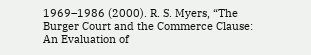1969–1986 (2000). R. S. Myers, “The Burger Court and the Commerce Clause: An Evaluation of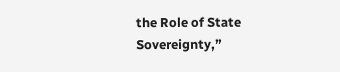the Role of State Sovereignty,”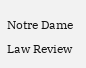Notre Dame Law Review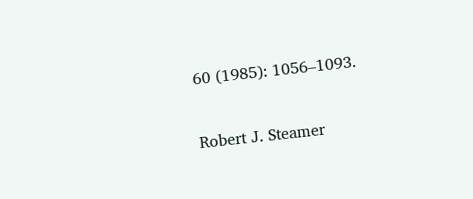60 (1985): 1056–1093.

Robert J. Steamer